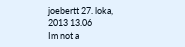joebertt 27. loka, 2013 13.06
Im not a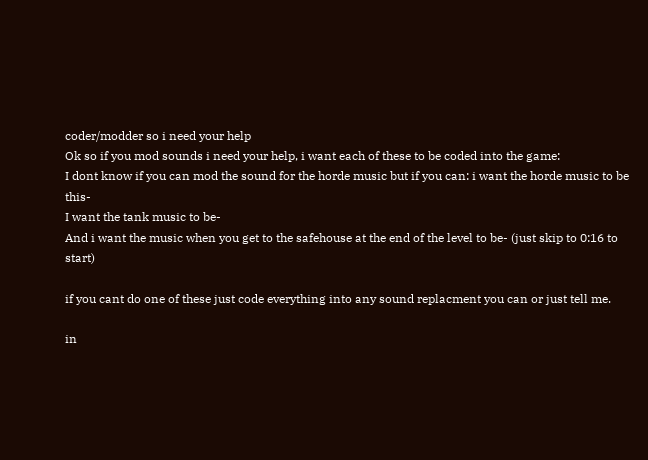coder/modder so i need your help
Ok so if you mod sounds i need your help, i want each of these to be coded into the game:
I dont know if you can mod the sound for the horde music but if you can: i want the horde music to be this-
I want the tank music to be-
And i want the music when you get to the safehouse at the end of the level to be- (just skip to 0:16 to start)

if you cant do one of these just code everything into any sound replacment you can or just tell me.

in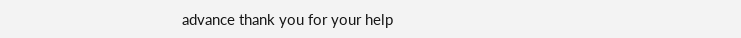advance thank you for your help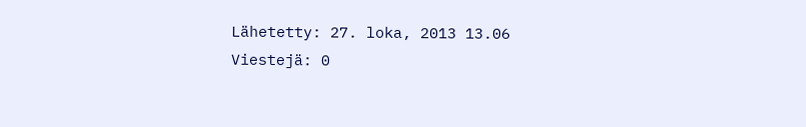Lähetetty: 27. loka, 2013 13.06
Viestejä: 0